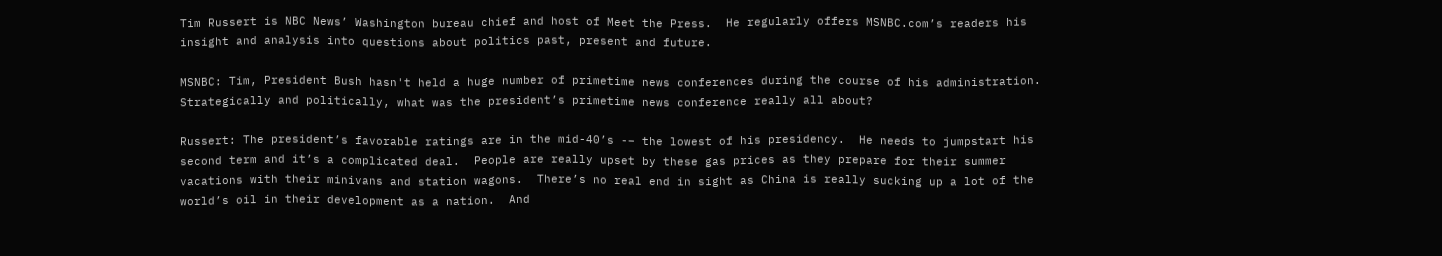Tim Russert is NBC News’ Washington bureau chief and host of Meet the Press.  He regularly offers MSNBC.com’s readers his insight and analysis into questions about politics past, present and future.

MSNBC: Tim, President Bush hasn't held a huge number of primetime news conferences during the course of his administration.  Strategically and politically, what was the president’s primetime news conference really all about?

Russert: The president’s favorable ratings are in the mid-40’s -– the lowest of his presidency.  He needs to jumpstart his second term and it’s a complicated deal.  People are really upset by these gas prices as they prepare for their summer vacations with their minivans and station wagons.  There’s no real end in sight as China is really sucking up a lot of the world’s oil in their development as a nation.  And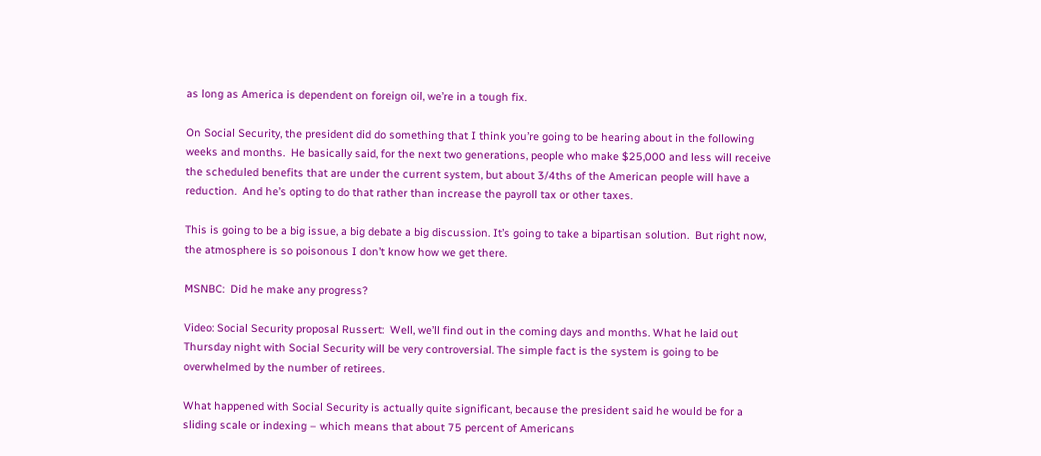as long as America is dependent on foreign oil, we’re in a tough fix.

On Social Security, the president did do something that I think you’re going to be hearing about in the following weeks and months.  He basically said, for the next two generations, people who make $25,000 and less will receive the scheduled benefits that are under the current system, but about 3/4ths of the American people will have a reduction.  And he’s opting to do that rather than increase the payroll tax or other taxes.

This is going to be a big issue, a big debate a big discussion. It’s going to take a bipartisan solution.  But right now, the atmosphere is so poisonous I don’t know how we get there.

MSNBC:  Did he make any progress?

Video: Social Security proposal Russert:  Well, we’ll find out in the coming days and months. What he laid out Thursday night with Social Security will be very controversial. The simple fact is the system is going to be overwhelmed by the number of retirees.

What happened with Social Security is actually quite significant, because the president said he would be for a sliding scale or indexing – which means that about 75 percent of Americans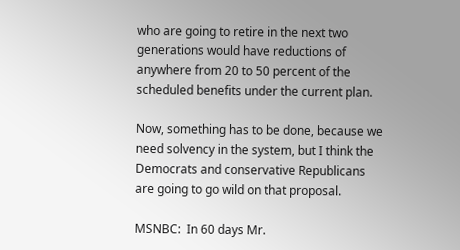who are going to retire in the next two generations would have reductions of anywhere from 20 to 50 percent of the scheduled benefits under the current plan.

Now, something has to be done, because we need solvency in the system, but I think the Democrats and conservative Republicans are going to go wild on that proposal.

MSNBC:  In 60 days Mr.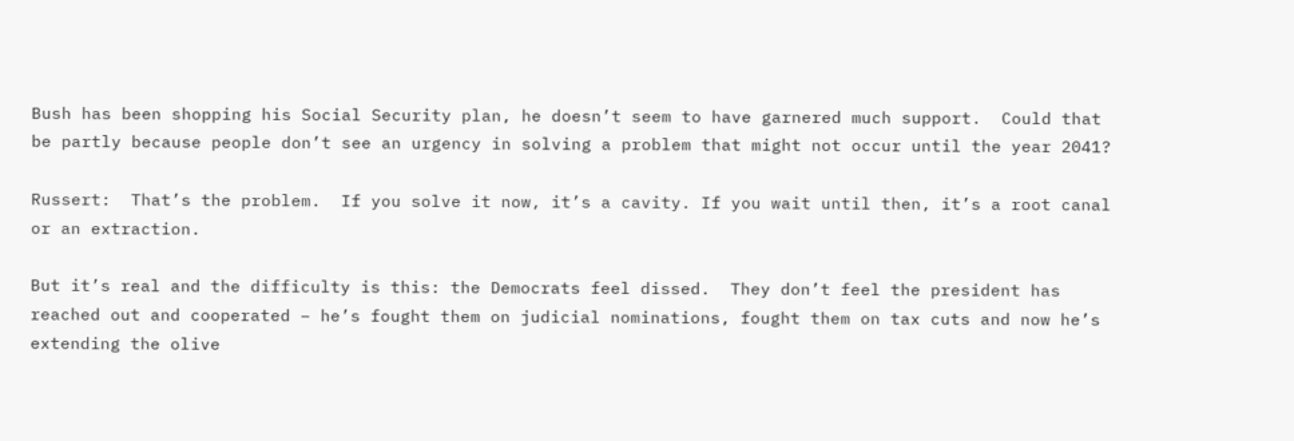Bush has been shopping his Social Security plan, he doesn’t seem to have garnered much support.  Could that be partly because people don’t see an urgency in solving a problem that might not occur until the year 2041?

Russert:  That’s the problem.  If you solve it now, it’s a cavity. If you wait until then, it’s a root canal or an extraction.

But it’s real and the difficulty is this: the Democrats feel dissed.  They don’t feel the president has reached out and cooperated – he’s fought them on judicial nominations, fought them on tax cuts and now he’s extending the olive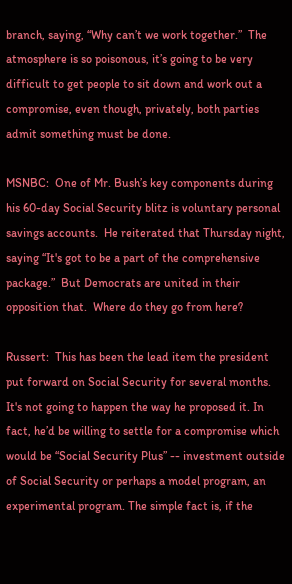branch, saying, “Why can’t we work together.”  The atmosphere is so poisonous, it’s going to be very difficult to get people to sit down and work out a compromise, even though, privately, both parties admit something must be done.

MSNBC:  One of Mr. Bush’s key components during his 60-day Social Security blitz is voluntary personal savings accounts.  He reiterated that Thursday night, saying “It's got to be a part of the comprehensive package.”  But Democrats are united in their opposition that.  Where do they go from here?

Russert:  This has been the lead item the president put forward on Social Security for several months. It's not going to happen the way he proposed it. In fact, he’d be willing to settle for a compromise which would be “Social Security Plus” -- investment outside of Social Security or perhaps a model program, an experimental program. The simple fact is, if the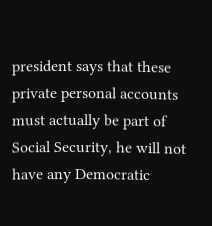president says that these private personal accounts must actually be part of Social Security, he will not have any Democratic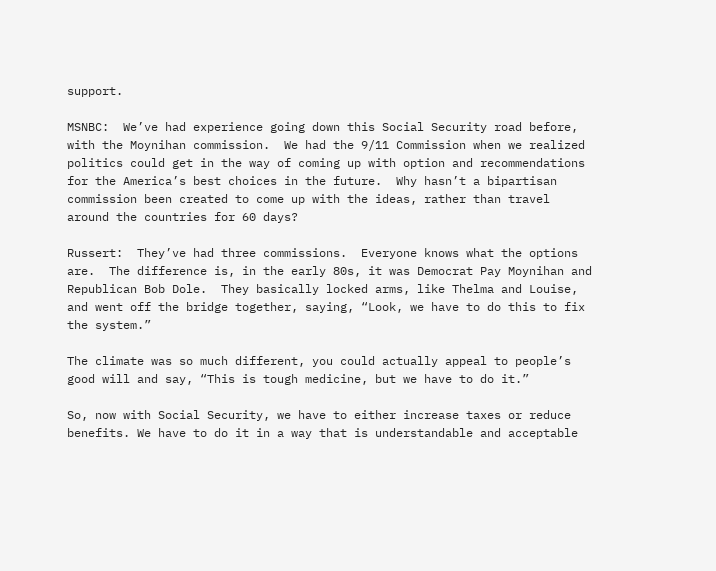support.

MSNBC:  We’ve had experience going down this Social Security road before, with the Moynihan commission.  We had the 9/11 Commission when we realized politics could get in the way of coming up with option and recommendations for the America’s best choices in the future.  Why hasn’t a bipartisan commission been created to come up with the ideas, rather than travel around the countries for 60 days?

Russert:  They’ve had three commissions.  Everyone knows what the options are.  The difference is, in the early 80s, it was Democrat Pay Moynihan and Republican Bob Dole.  They basically locked arms, like Thelma and Louise, and went off the bridge together, saying, “Look, we have to do this to fix the system.”

The climate was so much different, you could actually appeal to people’s good will and say, “This is tough medicine, but we have to do it.”

So, now with Social Security, we have to either increase taxes or reduce benefits. We have to do it in a way that is understandable and acceptable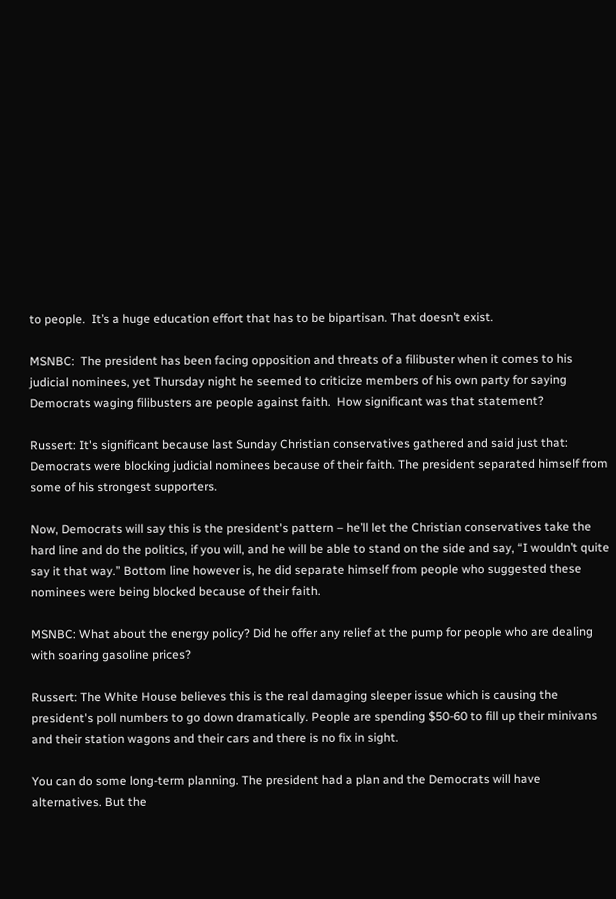to people.  It’s a huge education effort that has to be bipartisan. That doesn’t exist.

MSNBC:  The president has been facing opposition and threats of a filibuster when it comes to his judicial nominees, yet Thursday night he seemed to criticize members of his own party for saying Democrats waging filibusters are people against faith.  How significant was that statement?

Russert: It's significant because last Sunday Christian conservatives gathered and said just that: Democrats were blocking judicial nominees because of their faith. The president separated himself from some of his strongest supporters.

Now, Democrats will say this is the president's pattern – he’ll let the Christian conservatives take the hard line and do the politics, if you will, and he will be able to stand on the side and say, “I wouldn’t quite say it that way.” Bottom line however is, he did separate himself from people who suggested these nominees were being blocked because of their faith.

MSNBC: What about the energy policy? Did he offer any relief at the pump for people who are dealing with soaring gasoline prices?

Russert: The White House believes this is the real damaging sleeper issue which is causing the president's poll numbers to go down dramatically. People are spending $50-60 to fill up their minivans and their station wagons and their cars and there is no fix in sight.

You can do some long-term planning. The president had a plan and the Democrats will have alternatives. But the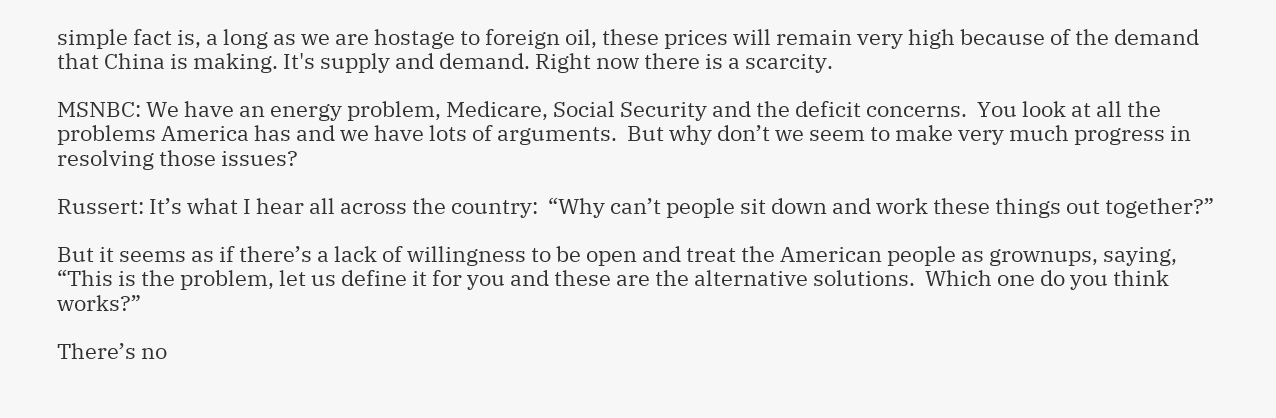simple fact is, a long as we are hostage to foreign oil, these prices will remain very high because of the demand that China is making. It's supply and demand. Right now there is a scarcity.

MSNBC: We have an energy problem, Medicare, Social Security and the deficit concerns.  You look at all the problems America has and we have lots of arguments.  But why don’t we seem to make very much progress in resolving those issues?

Russert: It’s what I hear all across the country:  “Why can’t people sit down and work these things out together?”

But it seems as if there’s a lack of willingness to be open and treat the American people as grownups, saying, “This is the problem, let us define it for you and these are the alternative solutions.  Which one do you think works?”

There’s no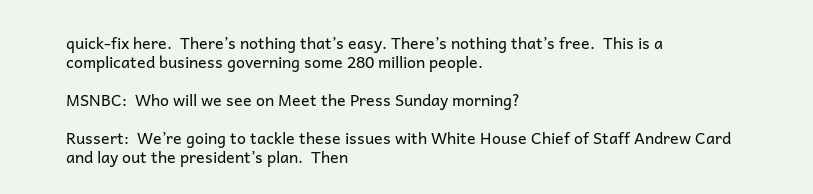quick-fix here.  There’s nothing that’s easy. There’s nothing that’s free.  This is a complicated business governing some 280 million people.

MSNBC:  Who will we see on Meet the Press Sunday morning?

Russert:  We’re going to tackle these issues with White House Chief of Staff Andrew Card and lay out the president’s plan.  Then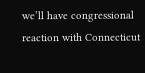we’ll have congressional reaction with Connecticut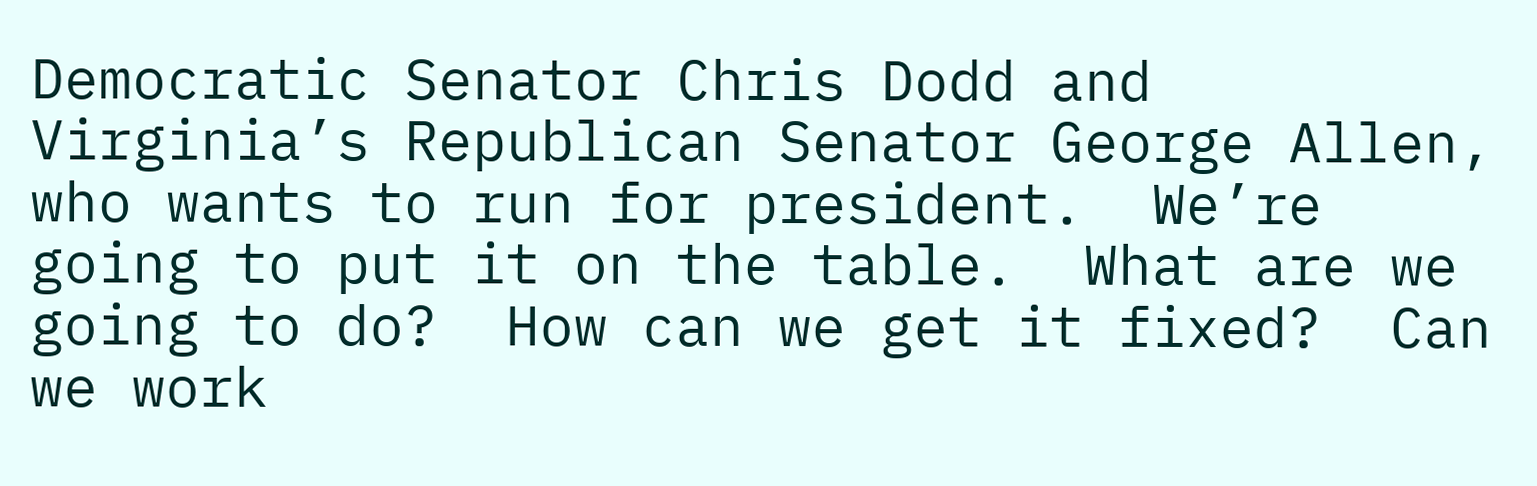Democratic Senator Chris Dodd and Virginia’s Republican Senator George Allen, who wants to run for president.  We’re going to put it on the table.  What are we going to do?  How can we get it fixed?  Can we work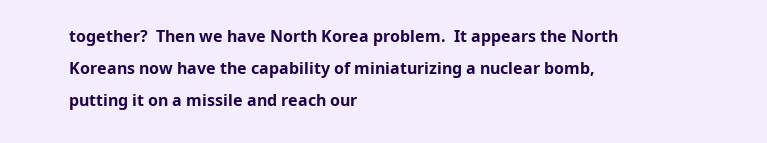together?  Then we have North Korea problem.  It appears the North Koreans now have the capability of miniaturizing a nuclear bomb, putting it on a missile and reach our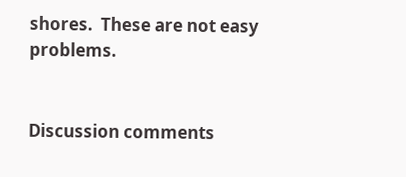shores.  These are not easy problems.


Discussion comments